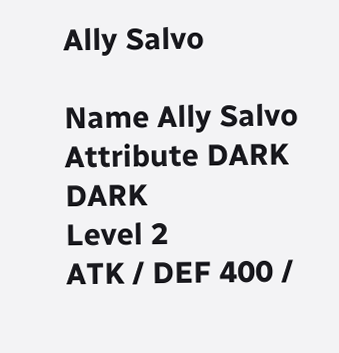Ally Salvo

Name Ally Salvo
Attribute DARK DARK
Level 2
ATK / DEF 400 /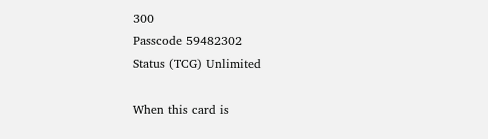300
Passcode 59482302
Status (TCG) Unlimited

When this card is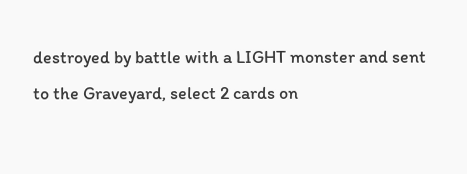destroyed by battle with a LIGHT monster and sent to the Graveyard, select 2 cards on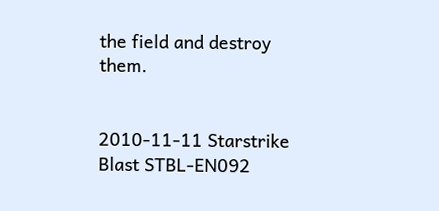the field and destroy them.


2010-11-11 Starstrike Blast STBL-EN092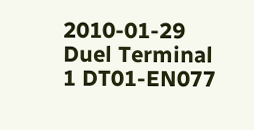2010-01-29 Duel Terminal 1 DT01-EN077